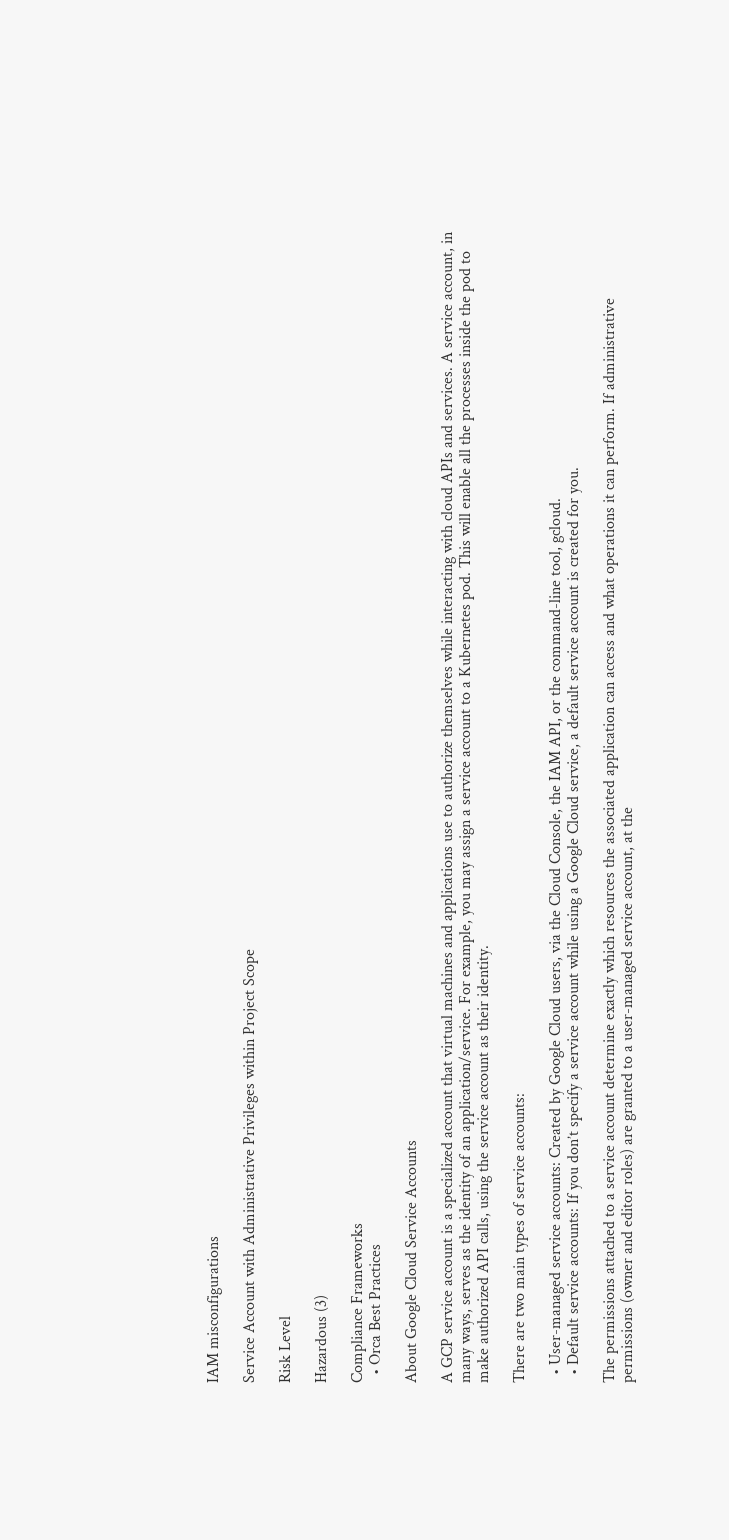IAM misconfigurations

Service Account with Administrative Privileges within Project Scope

Risk Level

Hazardous (3)

Compliance Frameworks
  • Orca Best Practices

About Google Cloud Service Accounts

A GCP service account is a specialized account that virtual machines and applications use to authorize themselves while interacting with cloud APIs and services. A service account, in many ways, serves as the identity of an application/service. For example, you may assign a service account to a Kubernetes pod. This will enable all the processes inside the pod to make authorized API calls, using the service account as their identity.

There are two main types of service accounts:

  • User-managed service accounts: Created by Google Cloud users, via the Cloud Console, the IAM API, or the command-line tool, gcloud.
  • Default service accounts: If you don’t specify a service account while using a Google Cloud service, a default service account is created for you.

The permissions attached to a service account determine exactly which resources the associated application can access and what operations it can perform. If administrative permissions (owner and editor roles) are granted to a user-managed service account, at the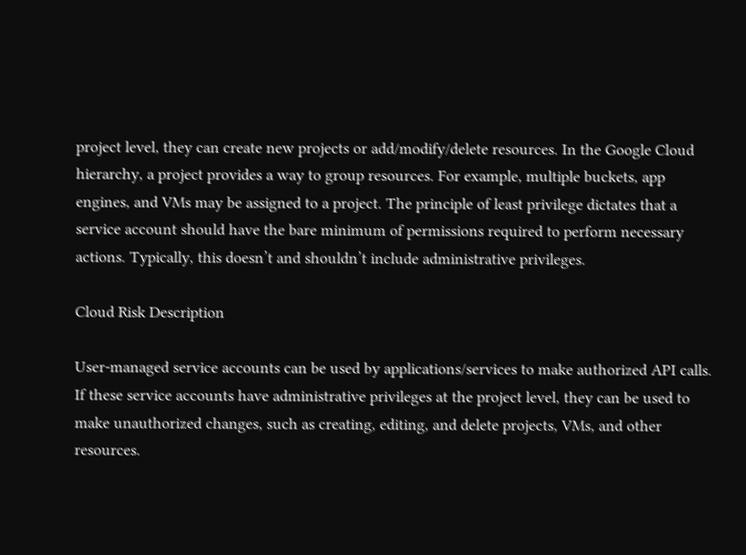project level, they can create new projects or add/modify/delete resources. In the Google Cloud hierarchy, a project provides a way to group resources. For example, multiple buckets, app engines, and VMs may be assigned to a project. The principle of least privilege dictates that a service account should have the bare minimum of permissions required to perform necessary actions. Typically, this doesn’t and shouldn’t include administrative privileges.

Cloud Risk Description

User-managed service accounts can be used by applications/services to make authorized API calls. If these service accounts have administrative privileges at the project level, they can be used to make unauthorized changes, such as creating, editing, and delete projects, VMs, and other resources.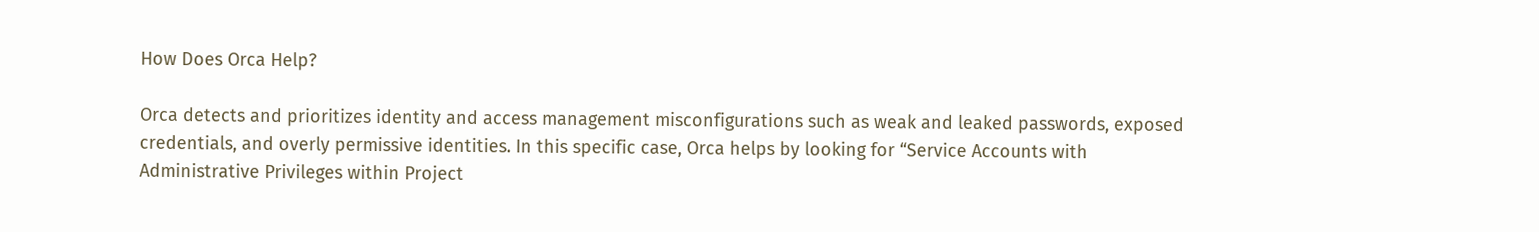How Does Orca Help?

Orca detects and prioritizes identity and access management misconfigurations such as weak and leaked passwords, exposed credentials, and overly permissive identities. In this specific case, Orca helps by looking for “Service Accounts with Administrative Privileges within Project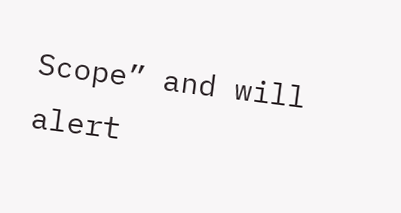Scope” and will alert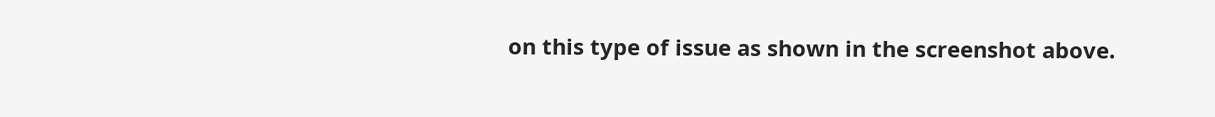on this type of issue as shown in the screenshot above.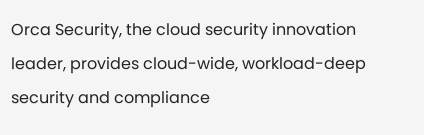Orca Security, the cloud security innovation leader, provides cloud-wide, workload-deep security and compliance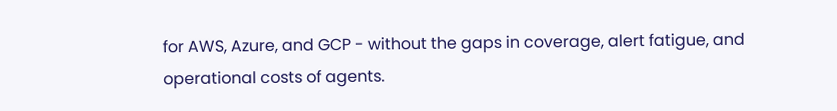for AWS, Azure, and GCP - without the gaps in coverage, alert fatigue, and operational costs of agents.